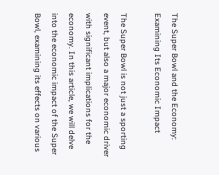The Super Bowl and the Economy: Examining Its Economic Impact

The Super Bowl is not just a sporting event, but also a major economic driver with significant implications for the economy. In this article, we will delve into the economic impact of the Super Bowl, examining its effects on various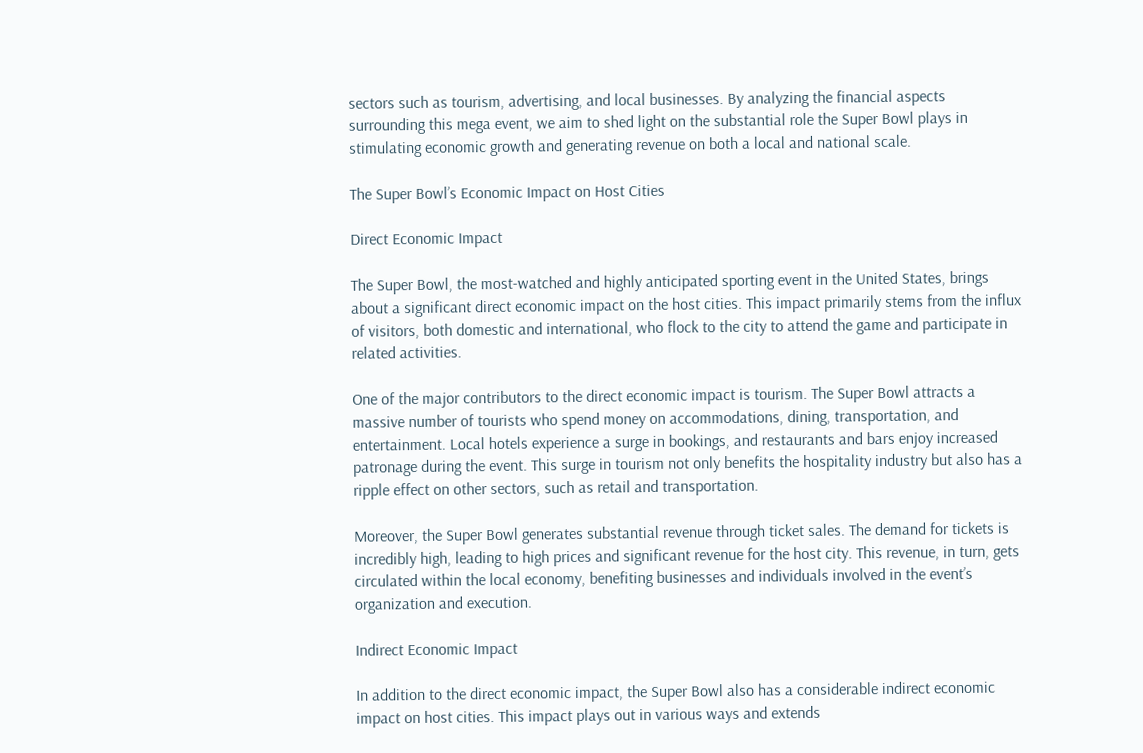sectors such as tourism, advertising, and local businesses. By analyzing the financial aspects surrounding this mega event, we aim to shed light on the substantial role the Super Bowl plays in stimulating economic growth and generating revenue on both a local and national scale.

The Super Bowl’s Economic Impact on Host Cities

Direct Economic Impact

The Super Bowl, the most-watched and highly anticipated sporting event in the United States, brings about a significant direct economic impact on the host cities. This impact primarily stems from the influx of visitors, both domestic and international, who flock to the city to attend the game and participate in related activities.

One of the major contributors to the direct economic impact is tourism. The Super Bowl attracts a massive number of tourists who spend money on accommodations, dining, transportation, and entertainment. Local hotels experience a surge in bookings, and restaurants and bars enjoy increased patronage during the event. This surge in tourism not only benefits the hospitality industry but also has a ripple effect on other sectors, such as retail and transportation.

Moreover, the Super Bowl generates substantial revenue through ticket sales. The demand for tickets is incredibly high, leading to high prices and significant revenue for the host city. This revenue, in turn, gets circulated within the local economy, benefiting businesses and individuals involved in the event’s organization and execution.

Indirect Economic Impact

In addition to the direct economic impact, the Super Bowl also has a considerable indirect economic impact on host cities. This impact plays out in various ways and extends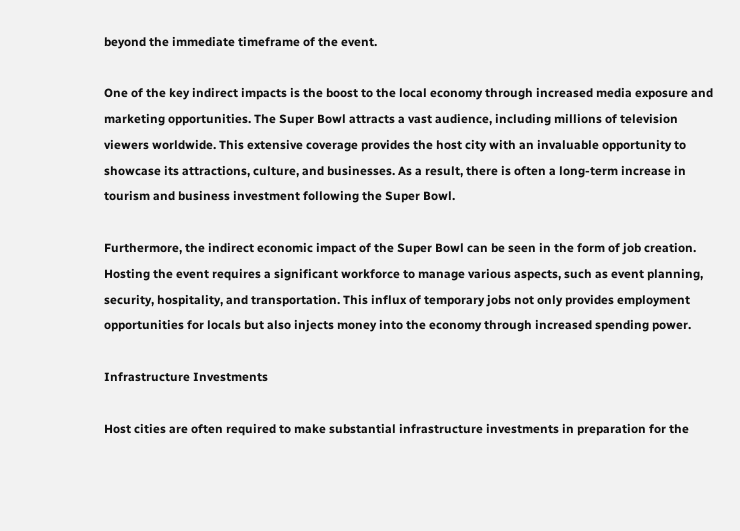beyond the immediate timeframe of the event.

One of the key indirect impacts is the boost to the local economy through increased media exposure and marketing opportunities. The Super Bowl attracts a vast audience, including millions of television viewers worldwide. This extensive coverage provides the host city with an invaluable opportunity to showcase its attractions, culture, and businesses. As a result, there is often a long-term increase in tourism and business investment following the Super Bowl.

Furthermore, the indirect economic impact of the Super Bowl can be seen in the form of job creation. Hosting the event requires a significant workforce to manage various aspects, such as event planning, security, hospitality, and transportation. This influx of temporary jobs not only provides employment opportunities for locals but also injects money into the economy through increased spending power.

Infrastructure Investments

Host cities are often required to make substantial infrastructure investments in preparation for the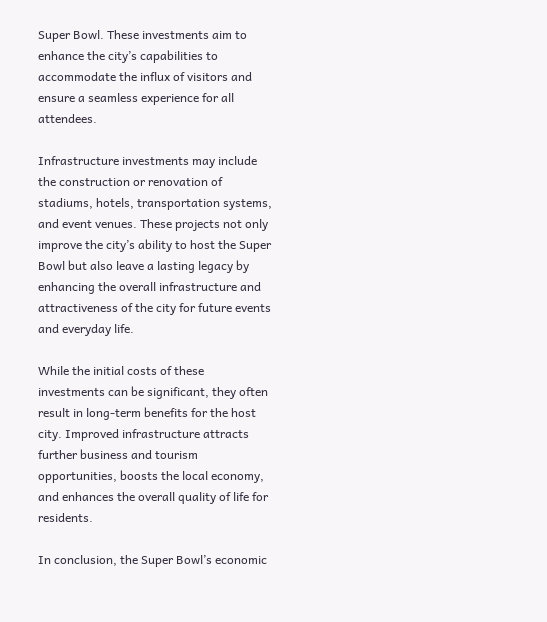Super Bowl. These investments aim to enhance the city’s capabilities to accommodate the influx of visitors and ensure a seamless experience for all attendees.

Infrastructure investments may include the construction or renovation of stadiums, hotels, transportation systems, and event venues. These projects not only improve the city’s ability to host the Super Bowl but also leave a lasting legacy by enhancing the overall infrastructure and attractiveness of the city for future events and everyday life.

While the initial costs of these investments can be significant, they often result in long-term benefits for the host city. Improved infrastructure attracts further business and tourism opportunities, boosts the local economy, and enhances the overall quality of life for residents.

In conclusion, the Super Bowl’s economic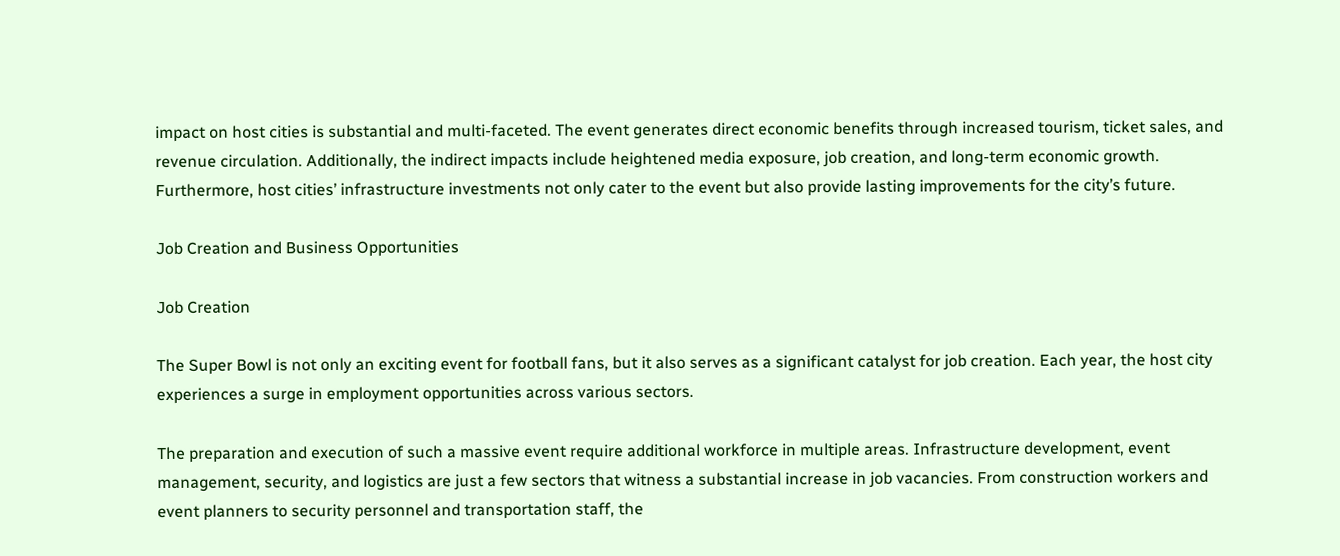impact on host cities is substantial and multi-faceted. The event generates direct economic benefits through increased tourism, ticket sales, and revenue circulation. Additionally, the indirect impacts include heightened media exposure, job creation, and long-term economic growth. Furthermore, host cities’ infrastructure investments not only cater to the event but also provide lasting improvements for the city’s future.

Job Creation and Business Opportunities

Job Creation

The Super Bowl is not only an exciting event for football fans, but it also serves as a significant catalyst for job creation. Each year, the host city experiences a surge in employment opportunities across various sectors.

The preparation and execution of such a massive event require additional workforce in multiple areas. Infrastructure development, event management, security, and logistics are just a few sectors that witness a substantial increase in job vacancies. From construction workers and event planners to security personnel and transportation staff, the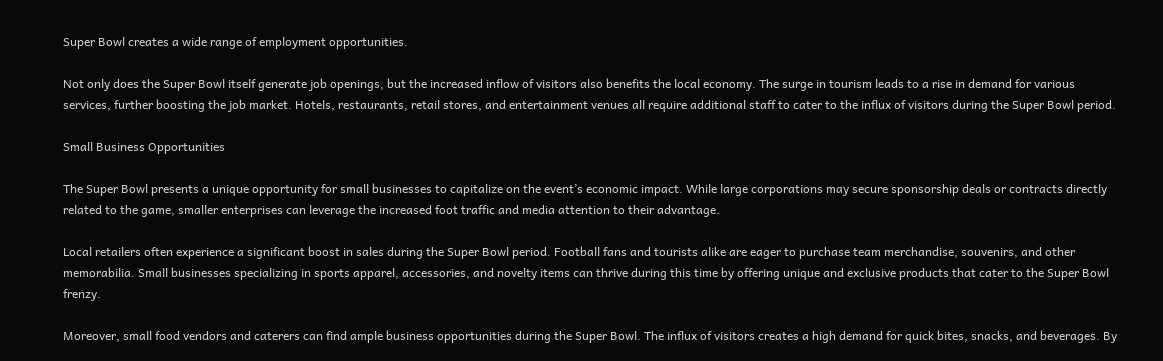Super Bowl creates a wide range of employment opportunities.

Not only does the Super Bowl itself generate job openings, but the increased inflow of visitors also benefits the local economy. The surge in tourism leads to a rise in demand for various services, further boosting the job market. Hotels, restaurants, retail stores, and entertainment venues all require additional staff to cater to the influx of visitors during the Super Bowl period.

Small Business Opportunities

The Super Bowl presents a unique opportunity for small businesses to capitalize on the event’s economic impact. While large corporations may secure sponsorship deals or contracts directly related to the game, smaller enterprises can leverage the increased foot traffic and media attention to their advantage.

Local retailers often experience a significant boost in sales during the Super Bowl period. Football fans and tourists alike are eager to purchase team merchandise, souvenirs, and other memorabilia. Small businesses specializing in sports apparel, accessories, and novelty items can thrive during this time by offering unique and exclusive products that cater to the Super Bowl frenzy.

Moreover, small food vendors and caterers can find ample business opportunities during the Super Bowl. The influx of visitors creates a high demand for quick bites, snacks, and beverages. By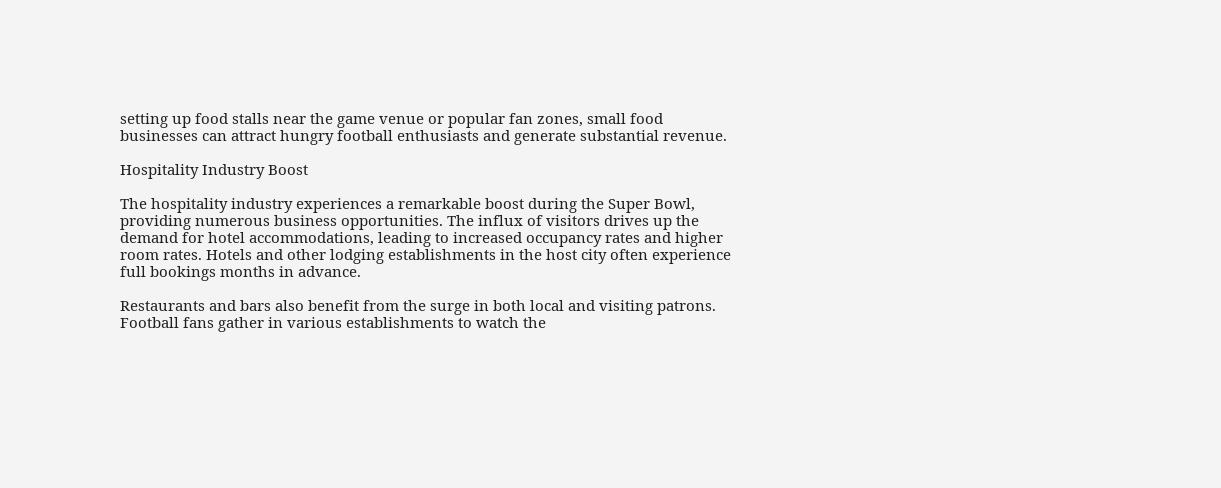setting up food stalls near the game venue or popular fan zones, small food businesses can attract hungry football enthusiasts and generate substantial revenue.

Hospitality Industry Boost

The hospitality industry experiences a remarkable boost during the Super Bowl, providing numerous business opportunities. The influx of visitors drives up the demand for hotel accommodations, leading to increased occupancy rates and higher room rates. Hotels and other lodging establishments in the host city often experience full bookings months in advance.

Restaurants and bars also benefit from the surge in both local and visiting patrons. Football fans gather in various establishments to watch the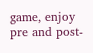game, enjoy pre and post-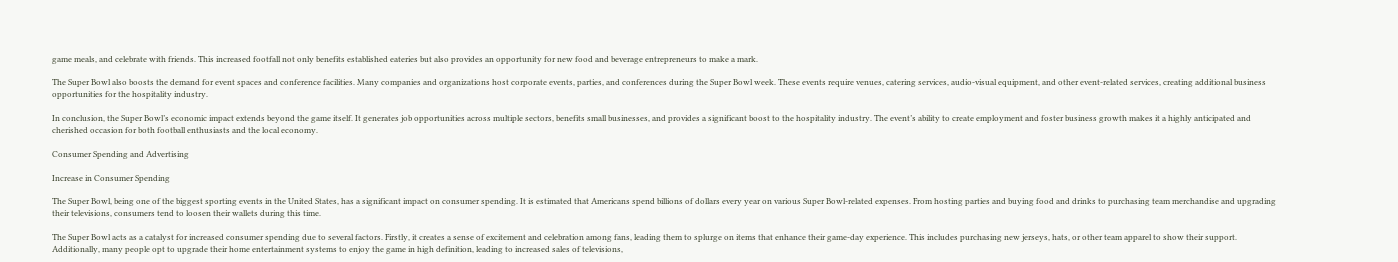game meals, and celebrate with friends. This increased footfall not only benefits established eateries but also provides an opportunity for new food and beverage entrepreneurs to make a mark.

The Super Bowl also boosts the demand for event spaces and conference facilities. Many companies and organizations host corporate events, parties, and conferences during the Super Bowl week. These events require venues, catering services, audio-visual equipment, and other event-related services, creating additional business opportunities for the hospitality industry.

In conclusion, the Super Bowl’s economic impact extends beyond the game itself. It generates job opportunities across multiple sectors, benefits small businesses, and provides a significant boost to the hospitality industry. The event’s ability to create employment and foster business growth makes it a highly anticipated and cherished occasion for both football enthusiasts and the local economy.

Consumer Spending and Advertising

Increase in Consumer Spending

The Super Bowl, being one of the biggest sporting events in the United States, has a significant impact on consumer spending. It is estimated that Americans spend billions of dollars every year on various Super Bowl-related expenses. From hosting parties and buying food and drinks to purchasing team merchandise and upgrading their televisions, consumers tend to loosen their wallets during this time.

The Super Bowl acts as a catalyst for increased consumer spending due to several factors. Firstly, it creates a sense of excitement and celebration among fans, leading them to splurge on items that enhance their game-day experience. This includes purchasing new jerseys, hats, or other team apparel to show their support. Additionally, many people opt to upgrade their home entertainment systems to enjoy the game in high definition, leading to increased sales of televisions,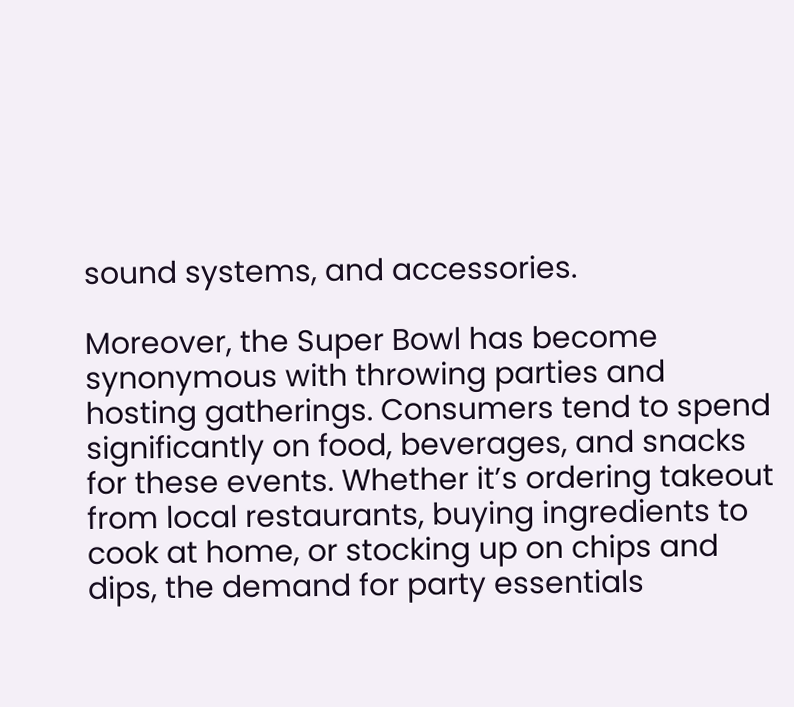sound systems, and accessories.

Moreover, the Super Bowl has become synonymous with throwing parties and hosting gatherings. Consumers tend to spend significantly on food, beverages, and snacks for these events. Whether it’s ordering takeout from local restaurants, buying ingredients to cook at home, or stocking up on chips and dips, the demand for party essentials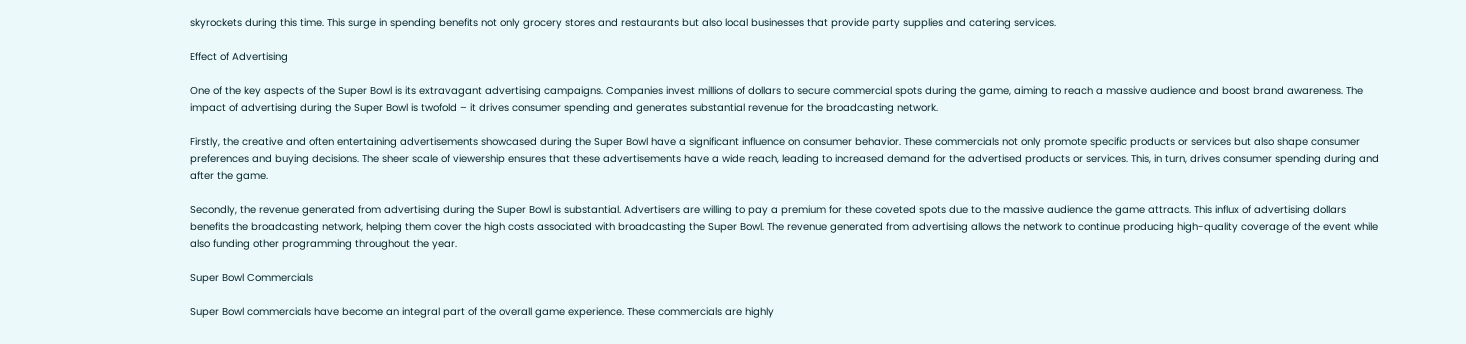skyrockets during this time. This surge in spending benefits not only grocery stores and restaurants but also local businesses that provide party supplies and catering services.

Effect of Advertising

One of the key aspects of the Super Bowl is its extravagant advertising campaigns. Companies invest millions of dollars to secure commercial spots during the game, aiming to reach a massive audience and boost brand awareness. The impact of advertising during the Super Bowl is twofold – it drives consumer spending and generates substantial revenue for the broadcasting network.

Firstly, the creative and often entertaining advertisements showcased during the Super Bowl have a significant influence on consumer behavior. These commercials not only promote specific products or services but also shape consumer preferences and buying decisions. The sheer scale of viewership ensures that these advertisements have a wide reach, leading to increased demand for the advertised products or services. This, in turn, drives consumer spending during and after the game.

Secondly, the revenue generated from advertising during the Super Bowl is substantial. Advertisers are willing to pay a premium for these coveted spots due to the massive audience the game attracts. This influx of advertising dollars benefits the broadcasting network, helping them cover the high costs associated with broadcasting the Super Bowl. The revenue generated from advertising allows the network to continue producing high-quality coverage of the event while also funding other programming throughout the year.

Super Bowl Commercials

Super Bowl commercials have become an integral part of the overall game experience. These commercials are highly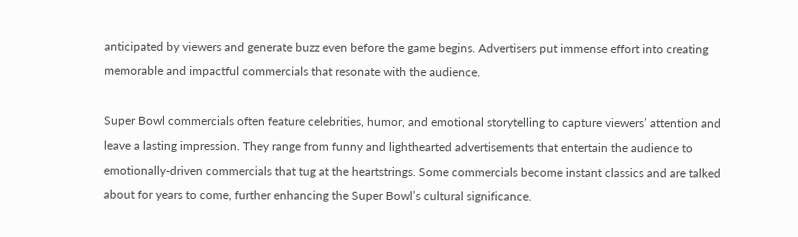anticipated by viewers and generate buzz even before the game begins. Advertisers put immense effort into creating memorable and impactful commercials that resonate with the audience.

Super Bowl commercials often feature celebrities, humor, and emotional storytelling to capture viewers’ attention and leave a lasting impression. They range from funny and lighthearted advertisements that entertain the audience to emotionally-driven commercials that tug at the heartstrings. Some commercials become instant classics and are talked about for years to come, further enhancing the Super Bowl’s cultural significance.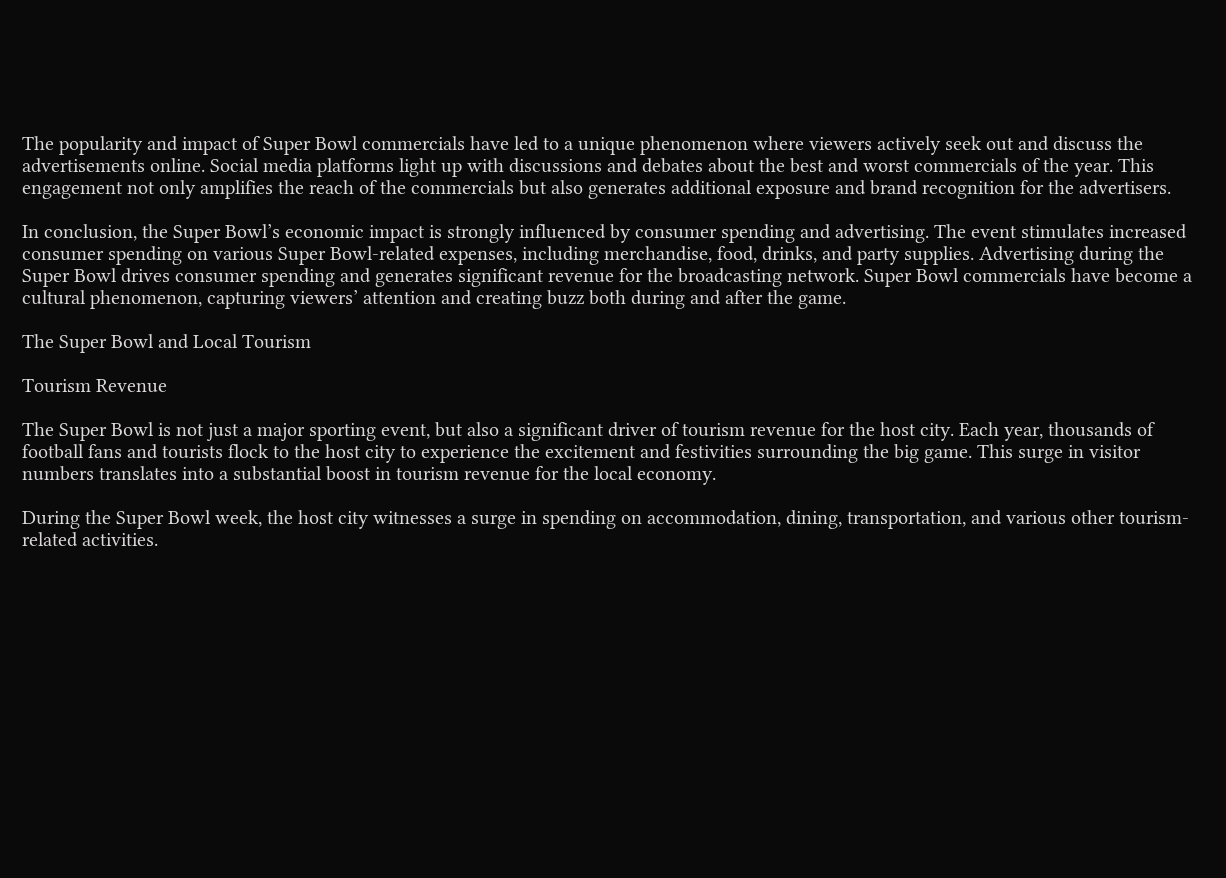The popularity and impact of Super Bowl commercials have led to a unique phenomenon where viewers actively seek out and discuss the advertisements online. Social media platforms light up with discussions and debates about the best and worst commercials of the year. This engagement not only amplifies the reach of the commercials but also generates additional exposure and brand recognition for the advertisers.

In conclusion, the Super Bowl’s economic impact is strongly influenced by consumer spending and advertising. The event stimulates increased consumer spending on various Super Bowl-related expenses, including merchandise, food, drinks, and party supplies. Advertising during the Super Bowl drives consumer spending and generates significant revenue for the broadcasting network. Super Bowl commercials have become a cultural phenomenon, capturing viewers’ attention and creating buzz both during and after the game.

The Super Bowl and Local Tourism

Tourism Revenue

The Super Bowl is not just a major sporting event, but also a significant driver of tourism revenue for the host city. Each year, thousands of football fans and tourists flock to the host city to experience the excitement and festivities surrounding the big game. This surge in visitor numbers translates into a substantial boost in tourism revenue for the local economy.

During the Super Bowl week, the host city witnesses a surge in spending on accommodation, dining, transportation, and various other tourism-related activities.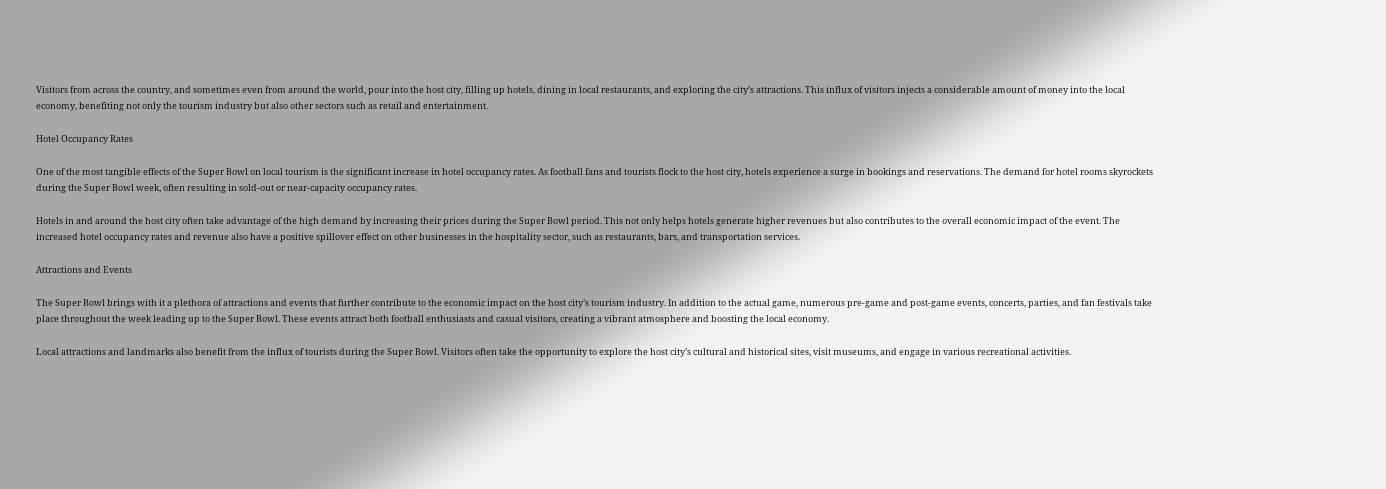Visitors from across the country, and sometimes even from around the world, pour into the host city, filling up hotels, dining in local restaurants, and exploring the city’s attractions. This influx of visitors injects a considerable amount of money into the local economy, benefiting not only the tourism industry but also other sectors such as retail and entertainment.

Hotel Occupancy Rates

One of the most tangible effects of the Super Bowl on local tourism is the significant increase in hotel occupancy rates. As football fans and tourists flock to the host city, hotels experience a surge in bookings and reservations. The demand for hotel rooms skyrockets during the Super Bowl week, often resulting in sold-out or near-capacity occupancy rates.

Hotels in and around the host city often take advantage of the high demand by increasing their prices during the Super Bowl period. This not only helps hotels generate higher revenues but also contributes to the overall economic impact of the event. The increased hotel occupancy rates and revenue also have a positive spillover effect on other businesses in the hospitality sector, such as restaurants, bars, and transportation services.

Attractions and Events

The Super Bowl brings with it a plethora of attractions and events that further contribute to the economic impact on the host city’s tourism industry. In addition to the actual game, numerous pre-game and post-game events, concerts, parties, and fan festivals take place throughout the week leading up to the Super Bowl. These events attract both football enthusiasts and casual visitors, creating a vibrant atmosphere and boosting the local economy.

Local attractions and landmarks also benefit from the influx of tourists during the Super Bowl. Visitors often take the opportunity to explore the host city’s cultural and historical sites, visit museums, and engage in various recreational activities.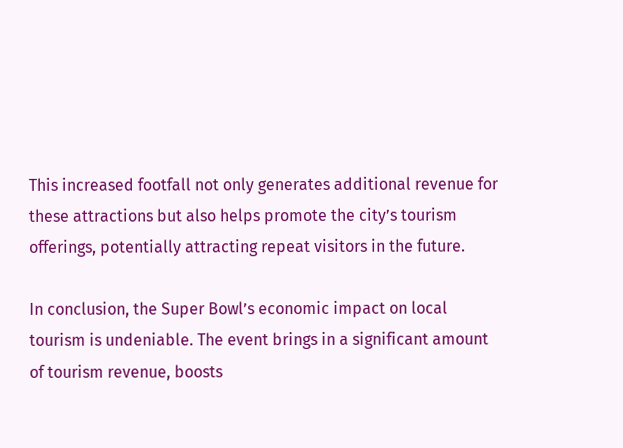This increased footfall not only generates additional revenue for these attractions but also helps promote the city’s tourism offerings, potentially attracting repeat visitors in the future.

In conclusion, the Super Bowl’s economic impact on local tourism is undeniable. The event brings in a significant amount of tourism revenue, boosts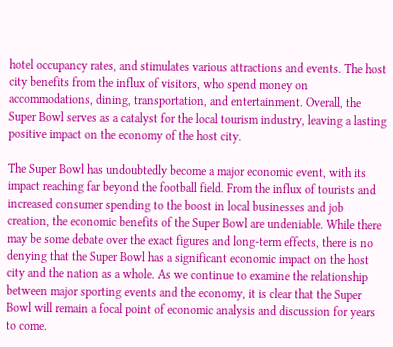hotel occupancy rates, and stimulates various attractions and events. The host city benefits from the influx of visitors, who spend money on accommodations, dining, transportation, and entertainment. Overall, the Super Bowl serves as a catalyst for the local tourism industry, leaving a lasting positive impact on the economy of the host city.

The Super Bowl has undoubtedly become a major economic event, with its impact reaching far beyond the football field. From the influx of tourists and increased consumer spending to the boost in local businesses and job creation, the economic benefits of the Super Bowl are undeniable. While there may be some debate over the exact figures and long-term effects, there is no denying that the Super Bowl has a significant economic impact on the host city and the nation as a whole. As we continue to examine the relationship between major sporting events and the economy, it is clear that the Super Bowl will remain a focal point of economic analysis and discussion for years to come.